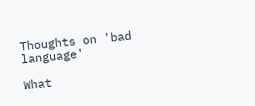Thoughts on 'bad language'

What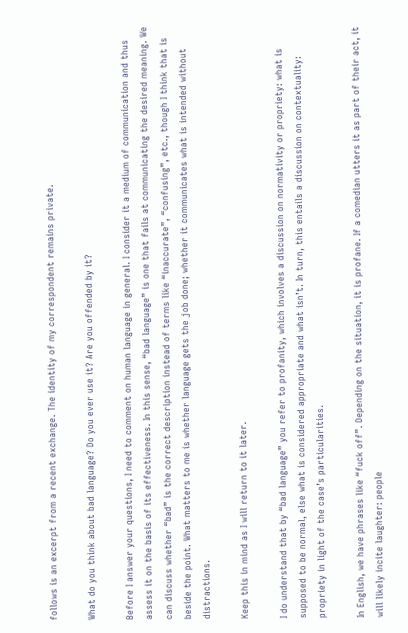follows is an excerpt from a recent exchange. The identity of my correspondent remains private.

What do you think about bad language? Do you ever use it? Are you offended by it?

Before I answer your questions, I need to comment on human language in general. I consider it a medium of communication and thus assess it on the basis of its effectiveness. In this sense, “bad language” is one that fails at communicating the desired meaning. We can discuss whether “bad” is the correct description instead of terms like “inaccurate”, “confusing”, etc., though I think that is beside the point. What matters to me is whether language gets the job done; whether it communicates what is intended without distractions.

Keep this in mind as I will return to it later.

I do understand that by “bad language” you refer to profanity, which involves a discussion on normativity or propriety: what is supposed to be normal, else what is considered appropriate and what isn’t. In turn, this entails a discussion on contextuality: propriety in light of the case’s particularities.

In English, we have phrases like “fuck off”. Depending on the situation, it is profane. If a comedian utters it as part of their act, it will likely incite laughter: people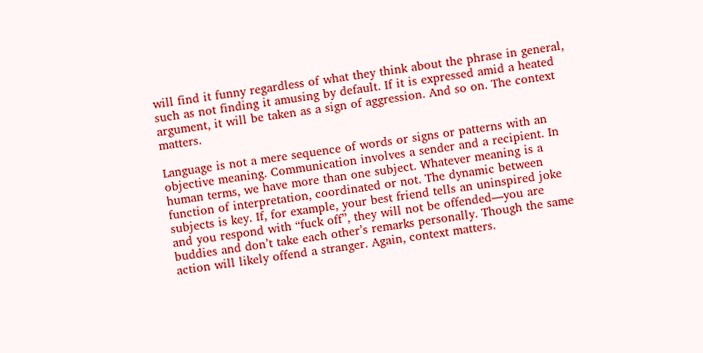will find it funny regardless of what they think about the phrase in general, such as not finding it amusing by default. If it is expressed amid a heated argument, it will be taken as a sign of aggression. And so on. The context matters.

Language is not a mere sequence of words or signs or patterns with an objective meaning. Communication involves a sender and a recipient. In human terms, we have more than one subject. Whatever meaning is a function of interpretation, coordinated or not. The dynamic between subjects is key. If, for example, your best friend tells an uninspired joke and you respond with “fuck off”, they will not be offended—you are buddies and don’t take each other’s remarks personally. Though the same action will likely offend a stranger. Again, context matters.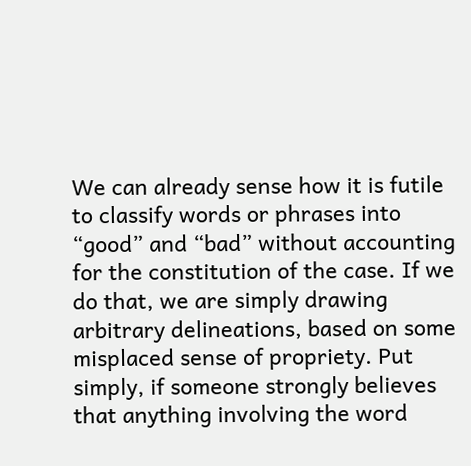We can already sense how it is futile to classify words or phrases into “good” and “bad” without accounting for the constitution of the case. If we do that, we are simply drawing arbitrary delineations, based on some misplaced sense of propriety. Put simply, if someone strongly believes that anything involving the word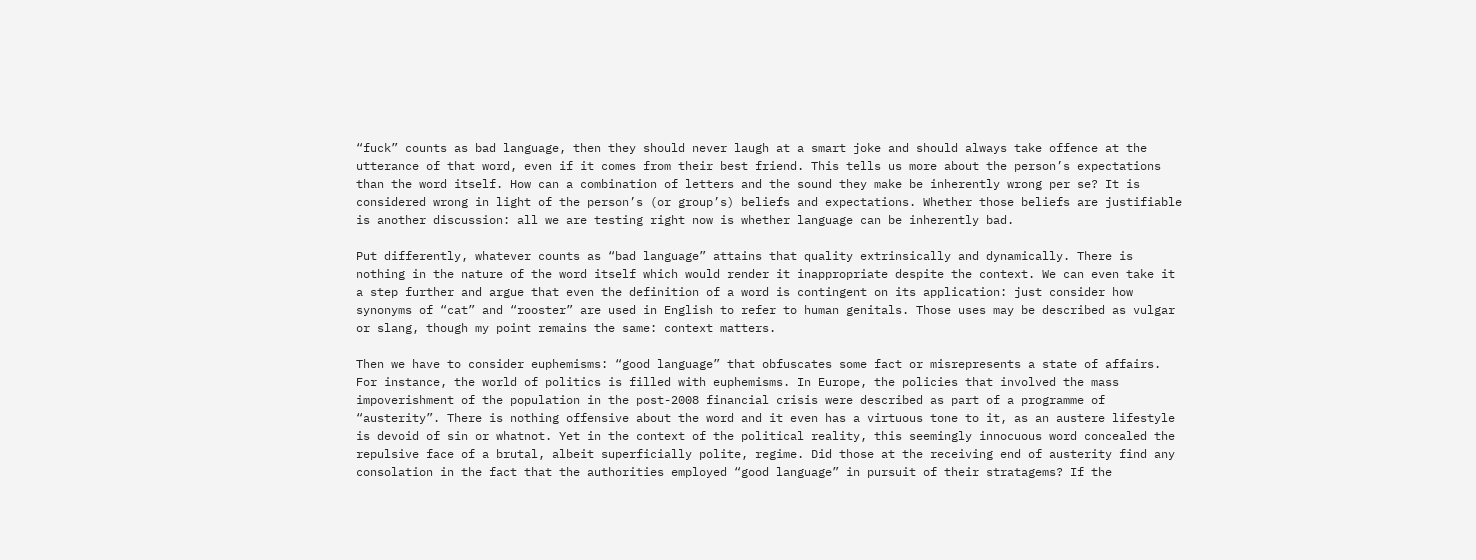“fuck” counts as bad language, then they should never laugh at a smart joke and should always take offence at the utterance of that word, even if it comes from their best friend. This tells us more about the person’s expectations than the word itself. How can a combination of letters and the sound they make be inherently wrong per se? It is considered wrong in light of the person’s (or group’s) beliefs and expectations. Whether those beliefs are justifiable is another discussion: all we are testing right now is whether language can be inherently bad.

Put differently, whatever counts as “bad language” attains that quality extrinsically and dynamically. There is nothing in the nature of the word itself which would render it inappropriate despite the context. We can even take it a step further and argue that even the definition of a word is contingent on its application: just consider how synonyms of “cat” and “rooster” are used in English to refer to human genitals. Those uses may be described as vulgar or slang, though my point remains the same: context matters.

Then we have to consider euphemisms: “good language” that obfuscates some fact or misrepresents a state of affairs. For instance, the world of politics is filled with euphemisms. In Europe, the policies that involved the mass impoverishment of the population in the post-2008 financial crisis were described as part of a programme of “austerity”. There is nothing offensive about the word and it even has a virtuous tone to it, as an austere lifestyle is devoid of sin or whatnot. Yet in the context of the political reality, this seemingly innocuous word concealed the repulsive face of a brutal, albeit superficially polite, regime. Did those at the receiving end of austerity find any consolation in the fact that the authorities employed “good language” in pursuit of their stratagems? If the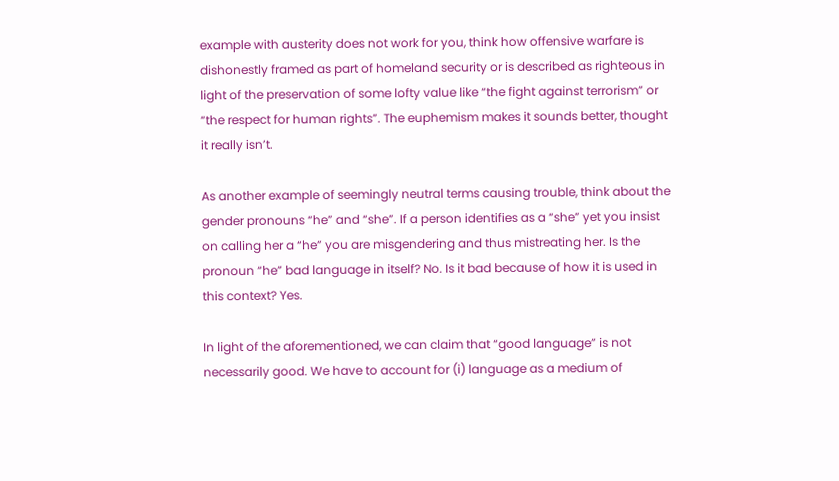example with austerity does not work for you, think how offensive warfare is dishonestly framed as part of homeland security or is described as righteous in light of the preservation of some lofty value like “the fight against terrorism” or “the respect for human rights”. The euphemism makes it sounds better, thought it really isn’t.

As another example of seemingly neutral terms causing trouble, think about the gender pronouns “he” and “she”. If a person identifies as a “she” yet you insist on calling her a “he” you are misgendering and thus mistreating her. Is the pronoun “he” bad language in itself? No. Is it bad because of how it is used in this context? Yes.

In light of the aforementioned, we can claim that “good language” is not necessarily good. We have to account for (i) language as a medium of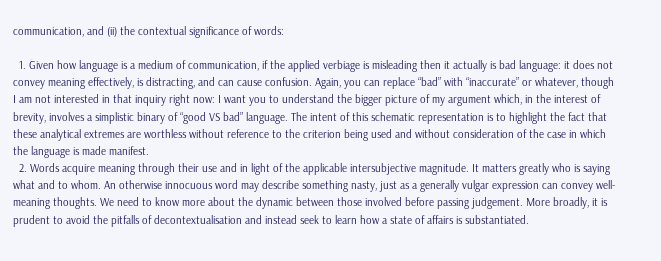communication, and (ii) the contextual significance of words:

  1. Given how language is a medium of communication, if the applied verbiage is misleading then it actually is bad language: it does not convey meaning effectively, is distracting, and can cause confusion. Again, you can replace “bad” with “inaccurate” or whatever, though I am not interested in that inquiry right now: I want you to understand the bigger picture of my argument which, in the interest of brevity, involves a simplistic binary of “good VS bad” language. The intent of this schematic representation is to highlight the fact that these analytical extremes are worthless without reference to the criterion being used and without consideration of the case in which the language is made manifest.
  2. Words acquire meaning through their use and in light of the applicable intersubjective magnitude. It matters greatly who is saying what and to whom. An otherwise innocuous word may describe something nasty, just as a generally vulgar expression can convey well-meaning thoughts. We need to know more about the dynamic between those involved before passing judgement. More broadly, it is prudent to avoid the pitfalls of decontextualisation and instead seek to learn how a state of affairs is substantiated.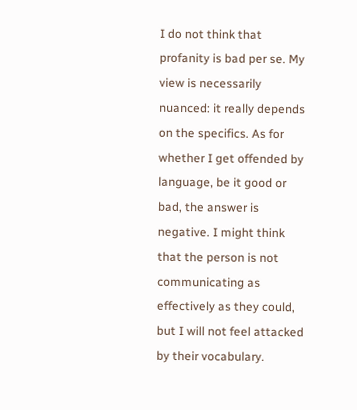I do not think that profanity is bad per se. My view is necessarily nuanced: it really depends on the specifics. As for whether I get offended by language, be it good or bad, the answer is negative. I might think that the person is not communicating as effectively as they could, but I will not feel attacked by their vocabulary.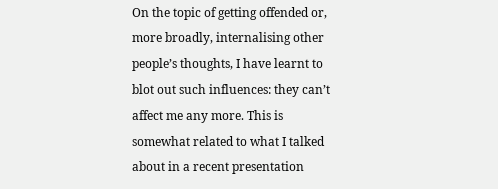On the topic of getting offended or, more broadly, internalising other people’s thoughts, I have learnt to blot out such influences: they can’t affect me any more. This is somewhat related to what I talked about in a recent presentation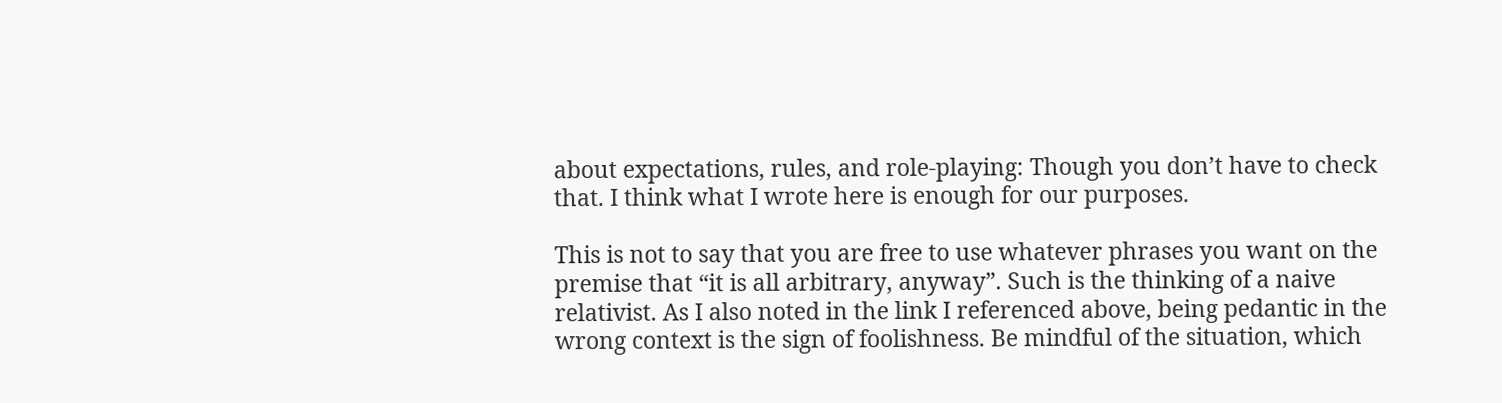about expectations, rules, and role-playing: Though you don’t have to check that. I think what I wrote here is enough for our purposes.

This is not to say that you are free to use whatever phrases you want on the premise that “it is all arbitrary, anyway”. Such is the thinking of a naive relativist. As I also noted in the link I referenced above, being pedantic in the wrong context is the sign of foolishness. Be mindful of the situation, which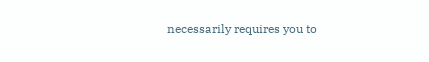necessarily requires you to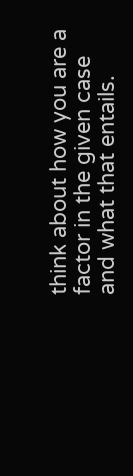think about how you are a factor in the given case and what that entails.